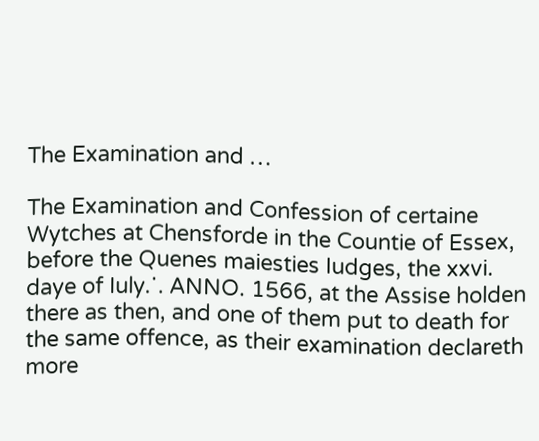The Examination and …

The Examination and Confession of certaine Wytches at Chensforde in the Countie of Essex, before the Quenes maiesties Iudges, the xxvi. daye of Iuly⸫ ANNO. 1566, at the Assise holden there as then, and one of them put to death for the same offence, as their examination declareth more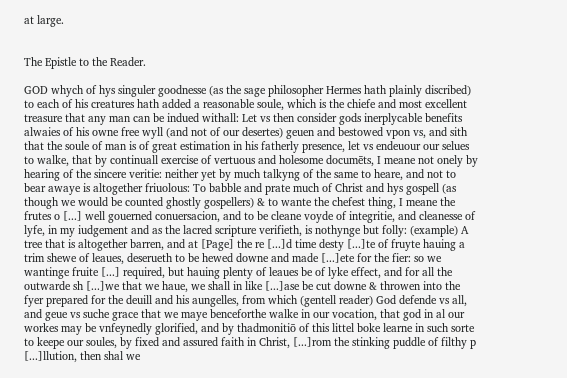at large.


The Epistle to the Reader.

GOD whych of hys singuler goodnesse (as the sage philosopher Hermes hath plainly discribed) to each of his creatures hath added a reasonable soule, which is the chiefe and most excellent treasure that any man can be indued withall: Let vs then consider gods inerplycable benefits alwaies of his owne free wyll (and not of our desertes) geuen and bestowed vpon vs, and sith that the soule of man is of great estimation in his fatherly presence, let vs endeuour our selues to walke, that by continuall exercise of vertuous and holesome documēts, I meane not onely by hearing of the sincere veritie: neither yet by much talkyng of the same to heare, and not to bear awaye is altogether friuolous: To babble and prate much of Christ and hys gospell (as though we would be counted ghostly gospellers) & to wante the chefest thing, I meane the frutes o [...] well gouerned conuersacion, and to be cleane voyde of integritie, and cleanesse of lyfe, in my iudgement and as the lacred scripture verifieth, is nothynge but folly: (example) A tree that is altogether barren, and at [Page] the re [...]d time desty [...]te of fruyte hauing a trim shewe of leaues, deserueth to be hewed downe and made [...]ete for the fier: so we wantinge fruite [...] required, but hauing plenty of leaues be of lyke effect, and for all the outwarde sh [...]we that we haue, we shall in like [...]ase be cut downe & throwen into the fyer prepared for the deuill and his aungelles, from which (gentell reader) God defende vs all, and geue vs suche grace that we maye benceforthe walke in our vocation, that god in al our workes may be vnfeynedly glorified, and by thadmonitiō of this littel boke learne in such sorte to keepe our soules, by fixed and assured faith in Christ, [...]rom the stinking puddle of filthy p [...]llution, then shal we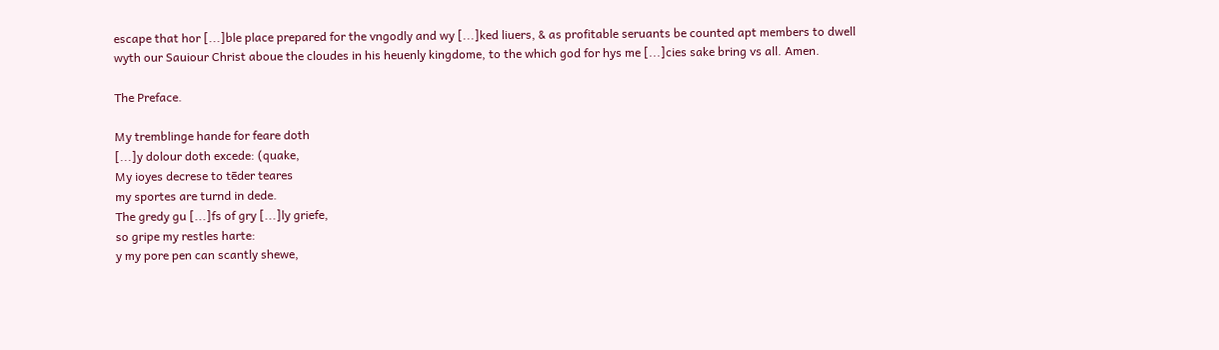escape that hor [...]ble place prepared for the vngodly and wy [...]ked liuers, & as profitable seruants be counted apt members to dwell wyth our Sauiour Christ aboue the cloudes in his heuenly kingdome, to the which god for hys me [...]cies sake bring vs all. Amen.

The Preface.

My tremblinge hande for feare doth
[...]y dolour doth excede: (quake,
My ioyes decrese to tēder teares
my sportes are turnd in dede.
The gredy gu [...]fs of gry [...]ly griefe,
so gripe my restles harte:
y my pore pen can scantly shewe,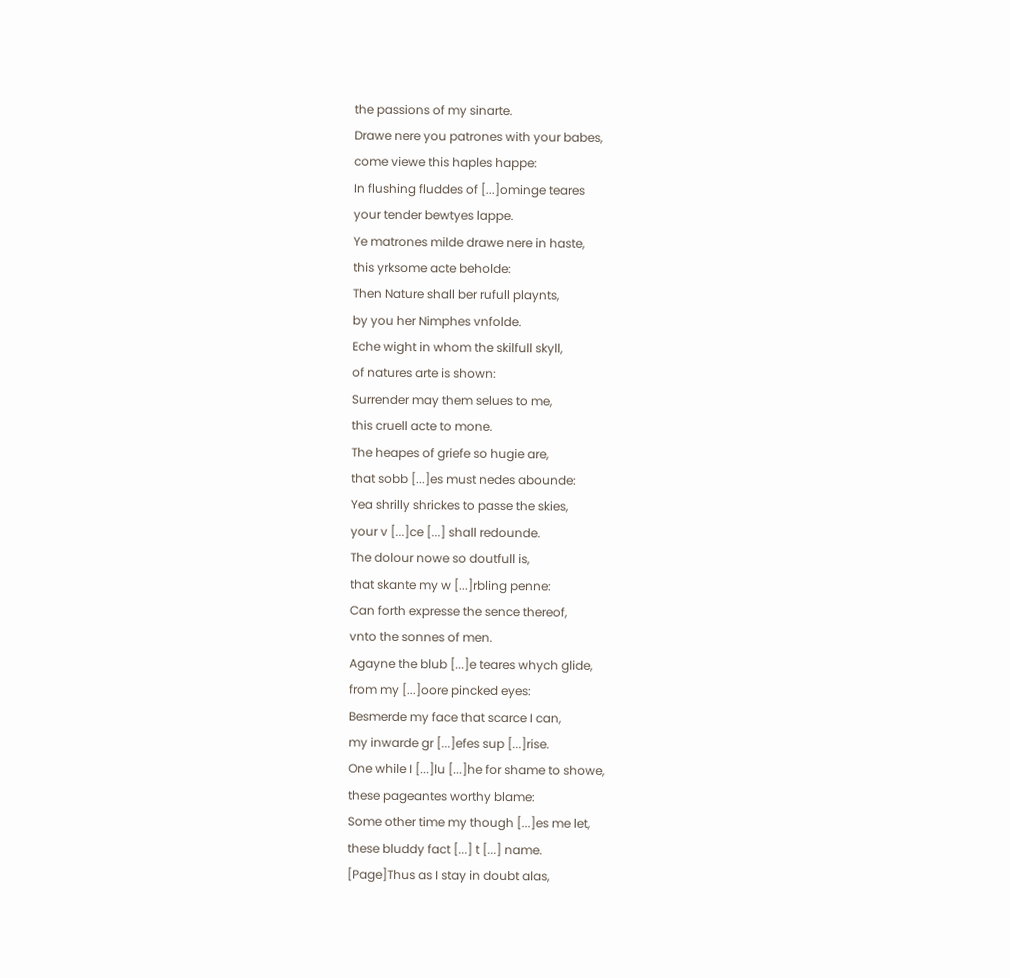the passions of my sinarte.
Drawe nere you patrones with your babes,
come viewe this haples happe:
In flushing fluddes of [...]ominge teares
your tender bewtyes lappe.
Ye matrones milde drawe nere in haste,
this yrksome acte beholde:
Then Nature shall ber rufull playnts,
by you her Nimphes vnfolde.
Eche wight in whom the skilfull skyll,
of natures arte is shown:
Surrender may them selues to me,
this cruell acte to mone.
The heapes of griefe so hugie are,
that sobb [...]es must nedes abounde:
Yea shrilly shrickes to passe the skies,
your v [...]ce [...] shall redounde.
The dolour nowe so doutfull is,
that skante my w [...]rbling penne:
Can forth expresse the sence thereof,
vnto the sonnes of men.
Agayne the blub [...]e teares whych glide,
from my [...]oore pincked eyes:
Besmerde my face that scarce I can,
my inwarde gr [...]efes sup [...]rise.
One while I [...]lu [...]he for shame to showe,
these pageantes worthy blame:
Some other time my though [...]es me let,
these bluddy fact [...] t [...] name.
[Page]Thus as I stay in doubt alas,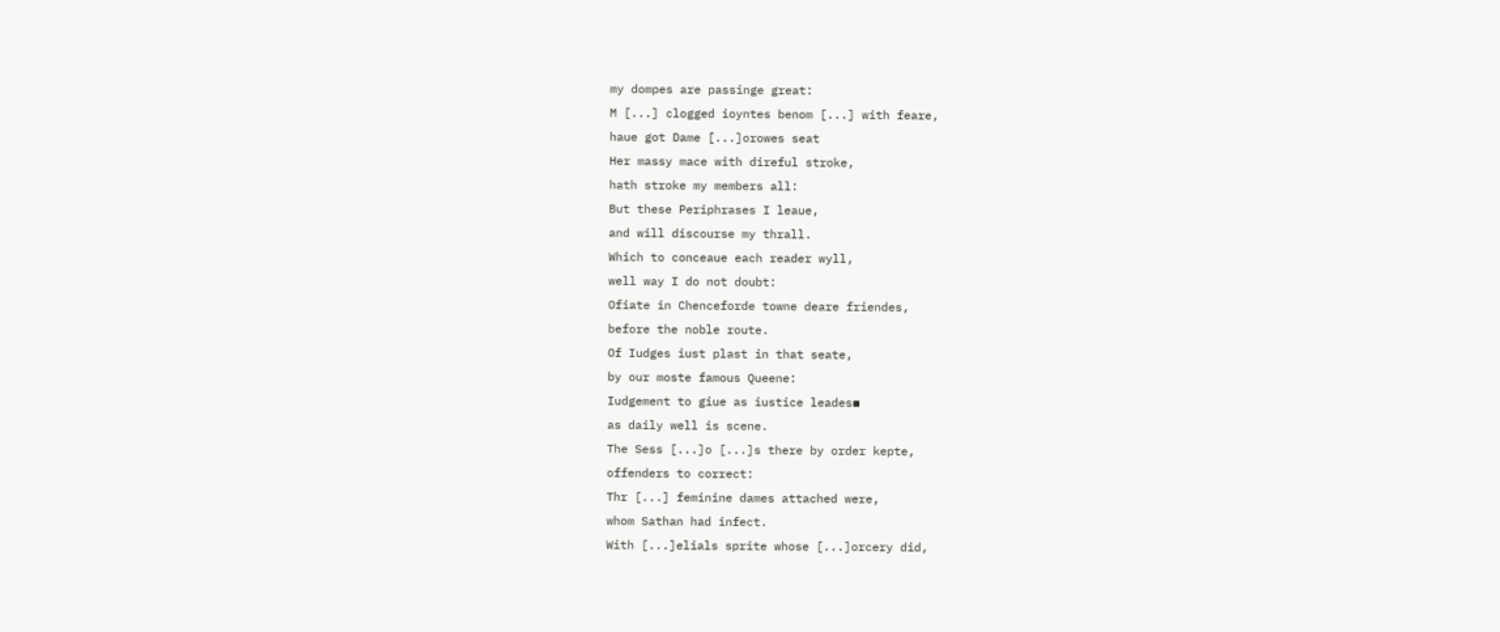my dompes are passinge great:
M [...] clogged ioyntes benom [...] with feare,
haue got Dame [...]orowes seat
Her massy mace with direful stroke,
hath stroke my members all:
But these Periphrases I leaue,
and will discourse my thrall.
Which to conceaue each reader wyll,
well way I do not doubt:
Ofiate in Chenceforde towne deare friendes,
before the noble route.
Of Iudges iust plast in that seate,
by our moste famous Queene:
Iudgement to giue as iustice leades▪
as daily well is scene.
The Sess [...]o [...]s there by order kepte,
offenders to correct:
Thr [...] feminine dames attached were,
whom Sathan had infect.
With [...]elials sprite whose [...]orcery did,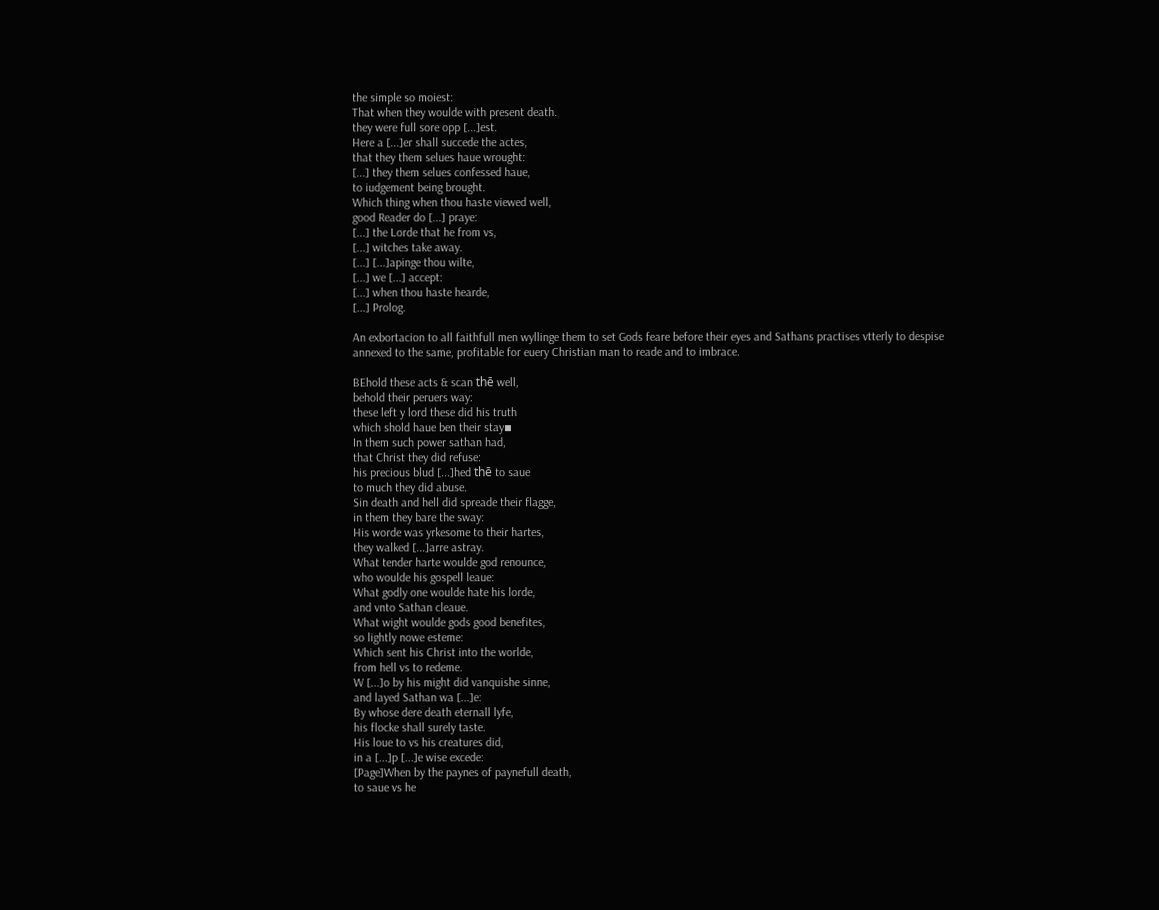the simple so moiest:
That when they woulde with present death.
they were full sore opp [...]est.
Here a [...]er shall succede the actes,
that they them selues haue wrought:
[...] they them selues confessed haue,
to iudgement being brought.
Which thing when thou haste viewed well,
good Reader do [...] praye:
[...] the Lorde that he from vs,
[...] witches take away.
[...] [...]apinge thou wilte,
[...] we [...] accept:
[...] when thou haste hearde,
[...] Prolog.

An exbortacion to all faithfull men wyllinge them to set Gods feare before their eyes and Sathans practises vtterly to despise annexed to the same, profitable for euery Christian man to reade and to imbrace.

BEhold these acts & scan thē well,
behold their peruers way:
these left y lord these did his truth
which shold haue ben their stay▪
In them such power sathan had,
that Christ they did refuse:
his precious blud [...]hed thē to saue
to much they did abuse.
Sin death and hell did spreade their flagge,
in them they bare the sway:
His worde was yrkesome to their hartes,
they walked [...]arre astray.
What tender harte woulde god renounce,
who woulde his gospell leaue:
What godly one woulde hate his lorde,
and vnto Sathan cleaue.
What wight woulde gods good benefites,
so lightly nowe esteme:
Which sent his Christ into the worlde,
from hell vs to redeme.
W [...]o by his might did vanquishe sinne,
and layed Sathan wa [...]e:
By whose dere death eternall lyfe,
his flocke shall surely taste.
His loue to vs his creatures did,
in a [...]p [...]e wise excede:
[Page]When by the paynes of paynefull death,
to saue vs he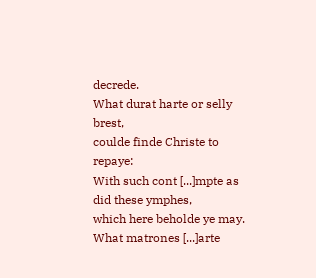decrede.
What durat harte or selly brest,
coulde finde Christe to repaye:
With such cont [...]mpte as did these ymphes,
which here beholde ye may.
What matrones [...]arte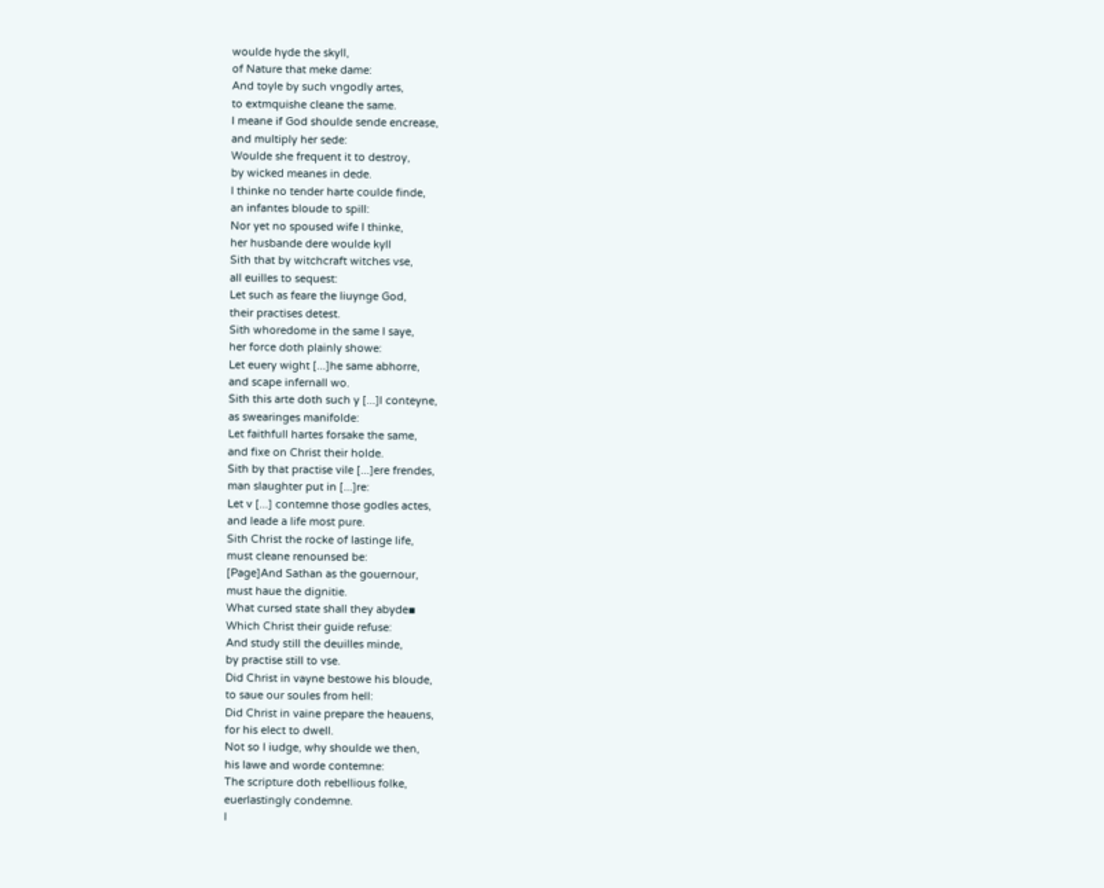woulde hyde the skyll,
of Nature that meke dame:
And toyle by such vngodly artes,
to extmquishe cleane the same.
I meane if God shoulde sende encrease,
and multiply her sede:
Woulde she frequent it to destroy,
by wicked meanes in dede.
I thinke no tender harte coulde finde,
an infantes bloude to spill:
Nor yet no spoused wife I thinke,
her husbande dere woulde kyll
Sith that by witchcraft witches vse,
all euilles to sequest:
Let such as feare the liuynge God,
their practises detest.
Sith whoredome in the same I saye,
her force doth plainly showe:
Let euery wight [...]he same abhorre,
and scape infernall wo.
Sith this arte doth such y [...]l conteyne,
as swearinges manifolde:
Let faithfull hartes forsake the same,
and fixe on Christ their holde.
Sith by that practise vile [...]ere frendes,
man slaughter put in [...]re:
Let v [...] contemne those godles actes,
and leade a life most pure.
Sith Christ the rocke of lastinge life,
must cleane renounsed be:
[Page]And Sathan as the gouernour,
must haue the dignitie.
What cursed state shall they abyde▪
Which Christ their guide refuse:
And study still the deuilles minde,
by practise still to vse.
Did Christ in vayne bestowe his bloude,
to saue our soules from hell:
Did Christ in vaine prepare the heauens,
for his elect to dwell.
Not so I iudge, why shoulde we then,
his lawe and worde contemne:
The scripture doth rebellious folke,
euerlastingly condemne.
I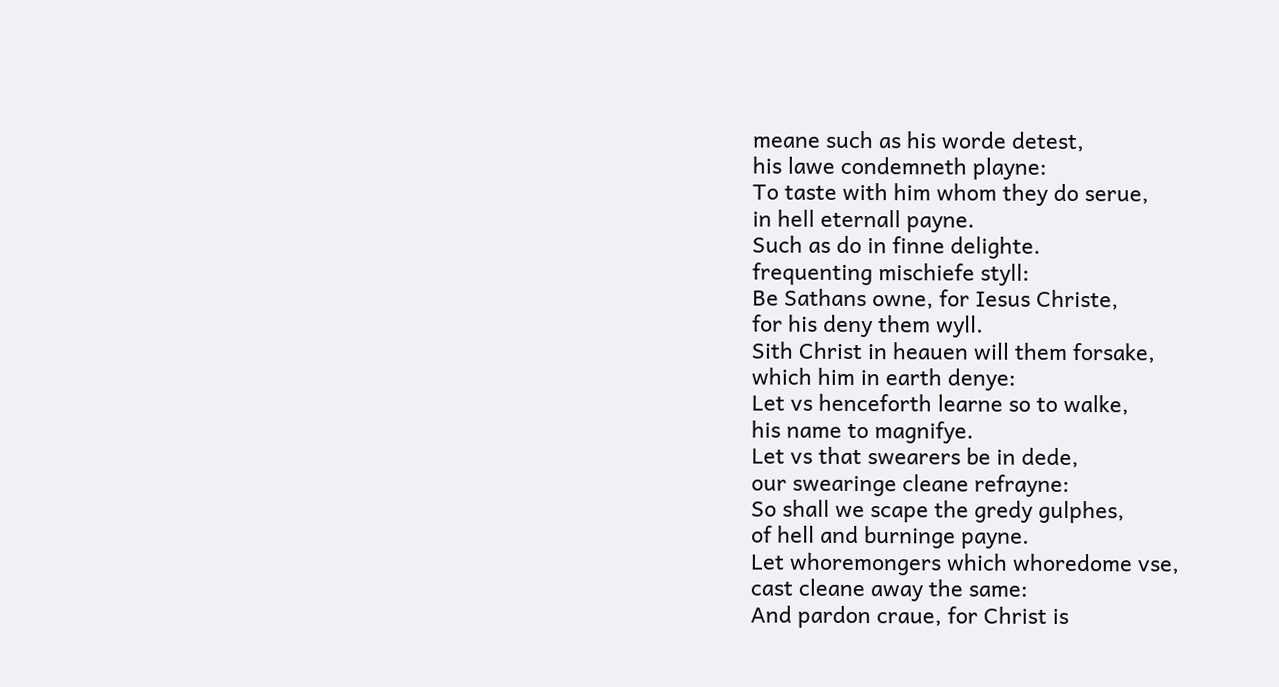meane such as his worde detest,
his lawe condemneth playne:
To taste with him whom they do serue,
in hell eternall payne.
Such as do in finne delighte.
frequenting mischiefe styll:
Be Sathans owne, for Iesus Christe,
for his deny them wyll.
Sith Christ in heauen will them forsake,
which him in earth denye:
Let vs henceforth learne so to walke,
his name to magnifye.
Let vs that swearers be in dede,
our swearinge cleane refrayne:
So shall we scape the gredy gulphes,
of hell and burninge payne.
Let whoremongers which whoredome vse,
cast cleane away the same:
And pardon craue, for Christ is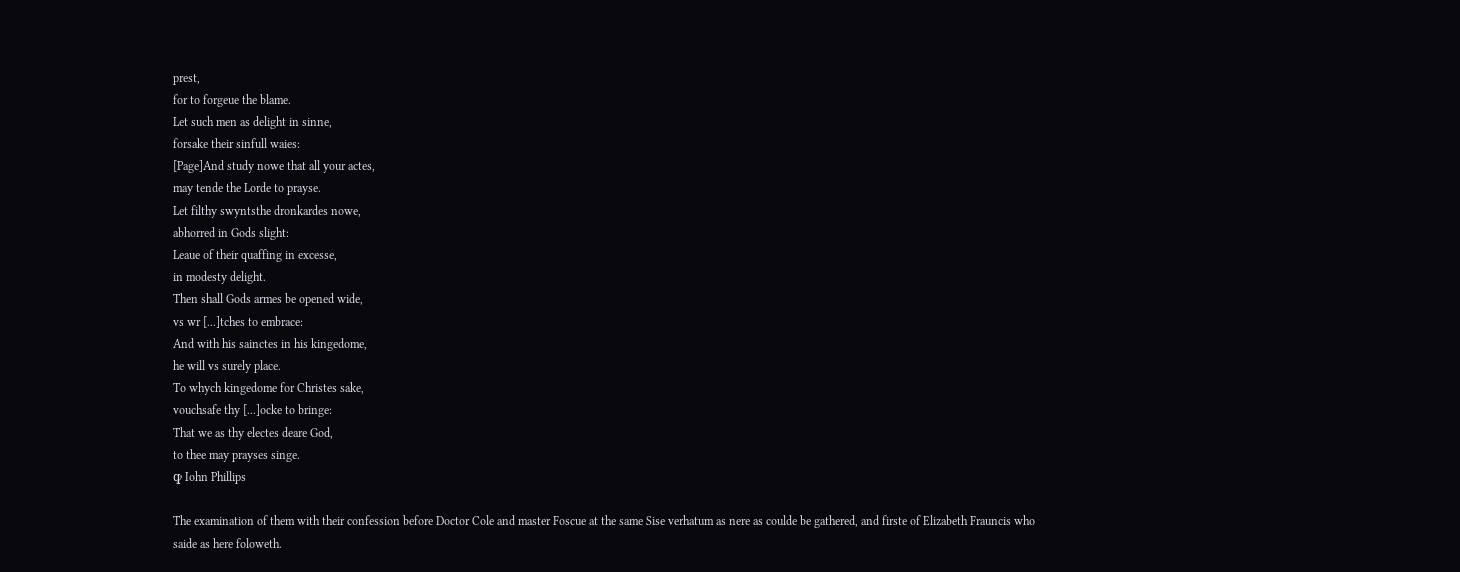prest,
for to forgeue the blame.
Let such men as delight in sinne,
forsake their sinfull waies:
[Page]And study nowe that all your actes,
may tende the Lorde to prayse.
Let filthy swyntsthe dronkardes nowe,
abhorred in Gods slight:
Leaue of their quaffing in excesse,
in modesty delight.
Then shall Gods armes be opened wide,
vs wr [...]tches to embrace:
And with his sainctes in his kingedome,
he will vs surely place.
To whych kingedome for Christes sake,
vouchsafe thy [...]ocke to bringe:
That we as thy electes deare God,
to thee may prayses singe.
ꝙ Iohn Phillips

The examination of them with their confession before Doctor Cole and master Foscue at the same Sise verhatum as nere as coulde be gathered, and firste of Elizabeth Frauncis who saide as here foloweth.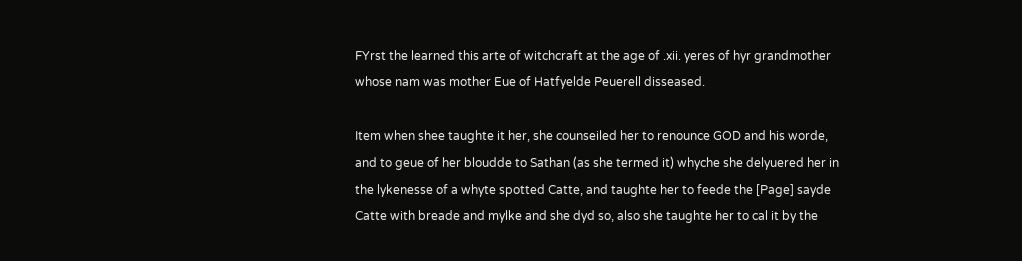FYrst the learned this arte of witchcraft at the age of .xii. yeres of hyr grandmother whose nam was mother Eue of Hatfyelde Peuerell disseased.

Item when shee taughte it her, she counseiled her to renounce GOD and his worde, and to geue of her bloudde to Sathan (as she termed it) whyche she delyuered her in the lykenesse of a whyte spotted Catte, and taughte her to feede the [Page] sayde Catte with breade and mylke and she dyd so, also she taughte her to cal it by the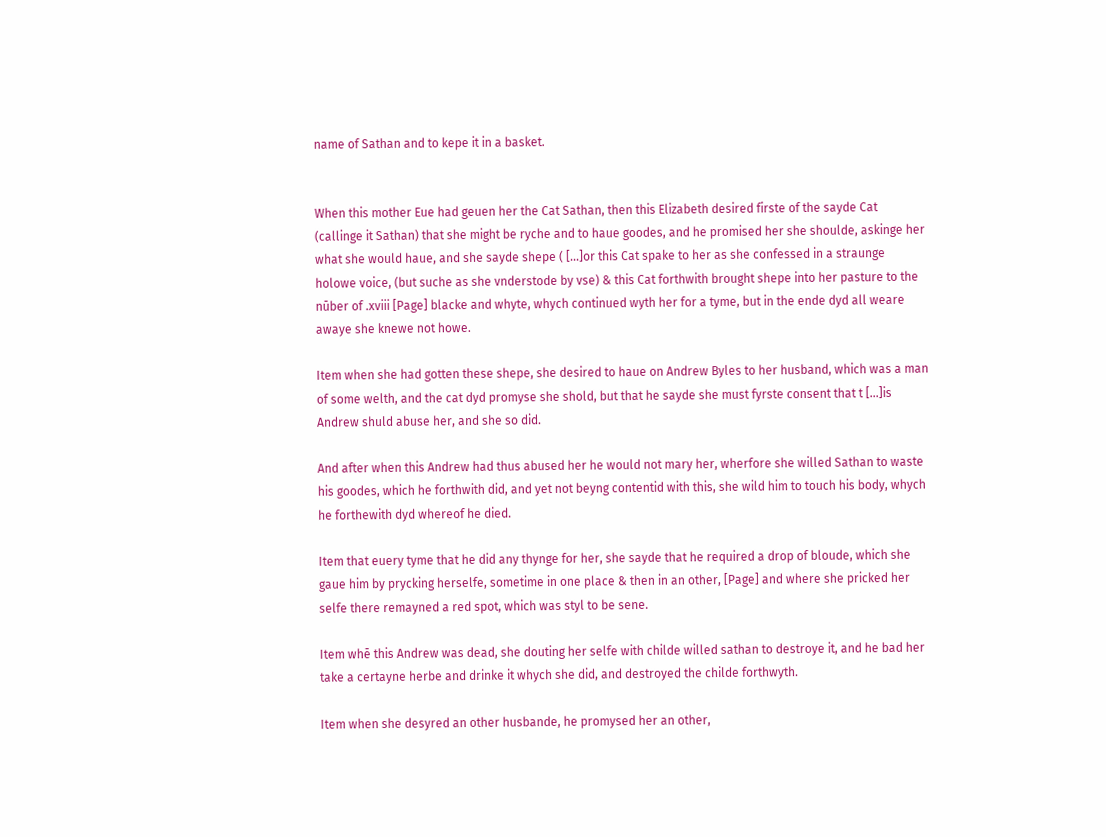name of Sathan and to kepe it in a basket.


When this mother Eue had geuen her the Cat Sathan, then this Elizabeth desired firste of the sayde Cat (callinge it Sathan) that she might be ryche and to haue goodes, and he promised her she shoulde, askinge her what she would haue, and she sayde shepe ( [...]or this Cat spake to her as she confessed in a straunge holowe voice, (but suche as she vnderstode by vse) & this Cat forthwith brought shepe into her pasture to the nūber of .xviii [Page] blacke and whyte, whych continued wyth her for a tyme, but in the ende dyd all weare awaye she knewe not howe.

Item when she had gotten these shepe, she desired to haue on Andrew Byles to her husband, which was a man of some welth, and the cat dyd promyse she shold, but that he sayde she must fyrste consent that t [...]is Andrew shuld abuse her, and she so did.

And after when this Andrew had thus abused her he would not mary her, wherfore she willed Sathan to waste his goodes, which he forthwith did, and yet not beyng contentid with this, she wild him to touch his body, whych he forthewith dyd whereof he died.

Item that euery tyme that he did any thynge for her, she sayde that he required a drop of bloude, which she gaue him by prycking herselfe, sometime in one place & then in an other, [Page] and where she pricked her selfe there remayned a red spot, which was styl to be sene.

Item whē this Andrew was dead, she douting her selfe with childe willed sathan to destroye it, and he bad her take a certayne herbe and drinke it whych she did, and destroyed the childe forthwyth.

Item when she desyred an other husbande, he promysed her an other,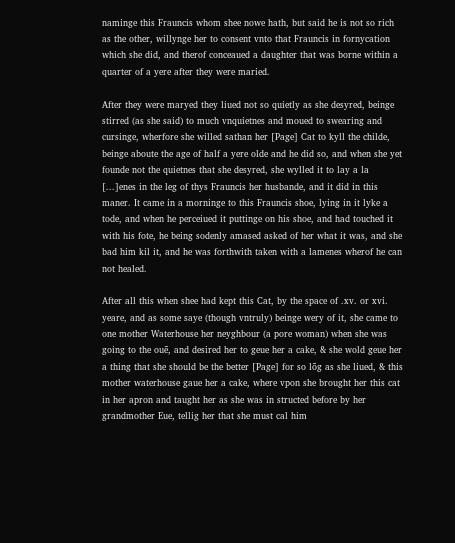naminge this Frauncis whom shee nowe hath, but said he is not so rich as the other, willynge her to consent vnto that Frauncis in fornycation which she did, and therof conceaued a daughter that was borne within a quarter of a yere after they were maried.

After they were maryed they liued not so quietly as she desyred, beinge stirred (as she said) to much vnquietnes and moued to swearing and cursinge, wherfore she willed sathan her [Page] Cat to kyll the childe, beinge aboute the age of half a yere olde and he did so, and when she yet founde not the quietnes that she desyred, she wylled it to lay a la [...]enes in the leg of thys Frauncis her husbande, and it did in this maner. It came in a morninge to this Frauncis shoe, lying in it lyke a tode, and when he perceiued it puttinge on his shoe, and had touched it with his fote, he being sodenly amased asked of her what it was, and she bad him kil it, and he was forthwith taken with a lamenes wherof he can not healed.

After all this when shee had kept this Cat, by the space of .xv. or xvi. yeare, and as some saye (though vntruly) beinge wery of it, she came to one mother Waterhouse her neyghbour (a pore woman) when she was going to the ouē, and desired her to geue her a cake, & she wold geue her a thing that she should be the better [Page] for so lōg as she liued, & this mother waterhouse gaue her a cake, where vpon she brought her this cat in her apron and taught her as she was in structed before by her grandmother Eue, tellig her that she must cal him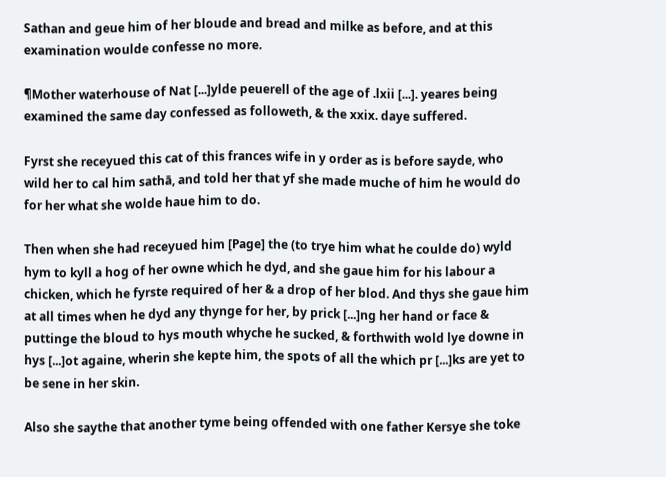Sathan and geue him of her bloude and bread and milke as before, and at this examination woulde confesse no more.

¶Mother waterhouse of Nat [...]ylde peuerell of the age of .lxii [...]. yeares being examined the same day confessed as followeth, & the xxix. daye suffered.

Fyrst she receyued this cat of this frances wife in y order as is before sayde, who wild her to cal him sathā, and told her that yf she made muche of him he would do for her what she wolde haue him to do.

Then when she had receyued him [Page] the (to trye him what he coulde do) wyld hym to kyll a hog of her owne which he dyd, and she gaue him for his labour a chicken, which he fyrste required of her & a drop of her blod. And thys she gaue him at all times when he dyd any thynge for her, by prick [...]ng her hand or face & puttinge the bloud to hys mouth whyche he sucked, & forthwith wold lye downe in hys [...]ot againe, wherin she kepte him, the spots of all the which pr [...]ks are yet to be sene in her skin.

Also she saythe that another tyme being offended with one father Kersye she toke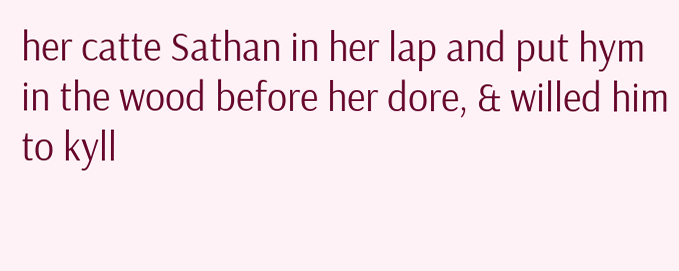her catte Sathan in her lap and put hym in the wood before her dore, & willed him to kyll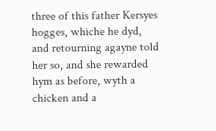three of this father Kersyes hogges, whiche he dyd, and retourning agayne told her so, and she rewarded hym as before, wyth a chicken and a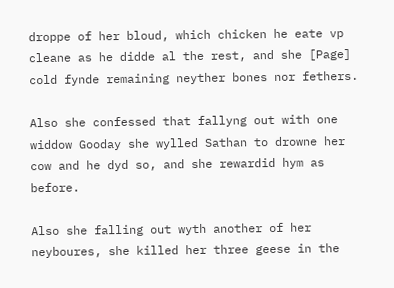droppe of her bloud, which chicken he eate vp cleane as he didde al the rest, and she [Page] cold fynde remaining neyther bones nor fethers.

Also she confessed that fallyng out with one widdow Gooday she wylled Sathan to drowne her cow and he dyd so, and she rewardid hym as before.

Also she falling out wyth another of her neyboures, she killed her three geese in the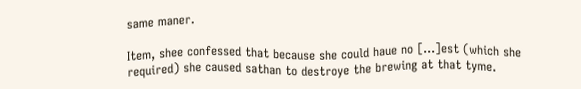same maner.

Item, shee confessed that because she could haue no [...]est (which she required) she caused sathan to destroye the brewing at that tyme.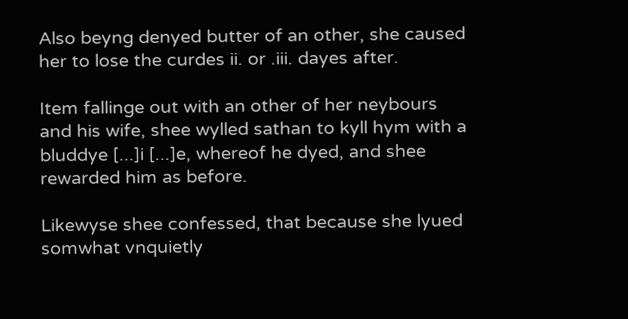Also beyng denyed butter of an other, she caused her to lose the curdes ii. or .iii. dayes after.

Item fallinge out with an other of her neybours and his wife, shee wylled sathan to kyll hym with a bluddye [...]i [...]e, whereof he dyed, and shee rewarded him as before.

Likewyse shee confessed, that because she lyued somwhat vnquietly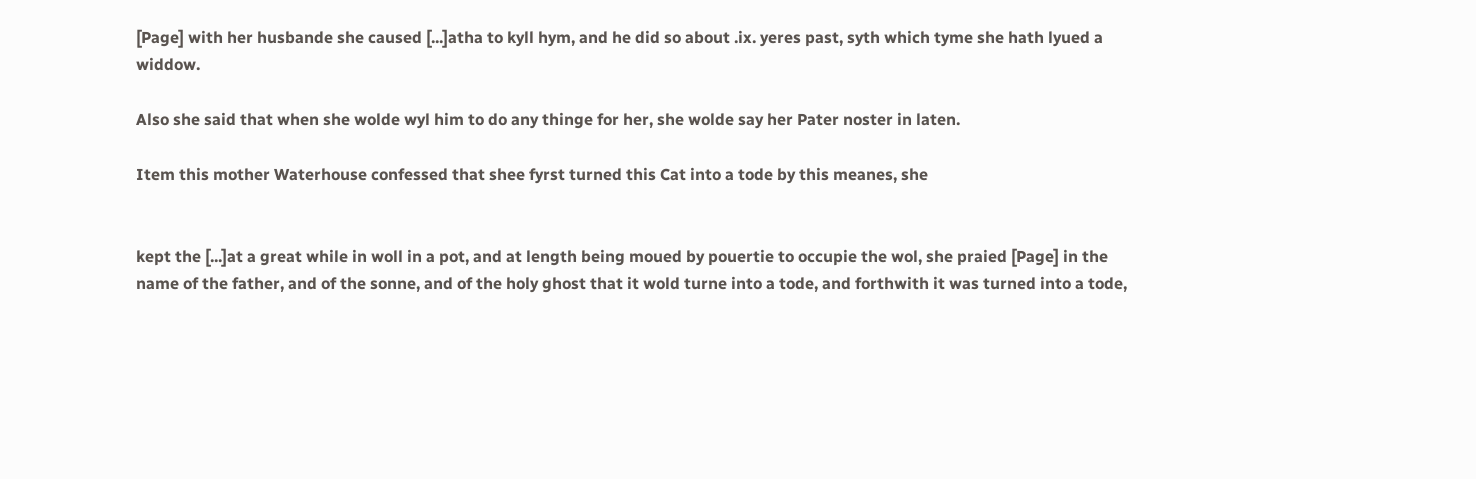[Page] with her husbande she caused [...]atha to kyll hym, and he did so about .ix. yeres past, syth which tyme she hath lyued a widdow.

Also she said that when she wolde wyl him to do any thinge for her, she wolde say her Pater noster in laten.

Item this mother Waterhouse confessed that shee fyrst turned this Cat into a tode by this meanes, she


kept the [...]at a great while in woll in a pot, and at length being moued by pouertie to occupie the wol, she praied [Page] in the name of the father, and of the sonne, and of the holy ghost that it wold turne into a tode, and forthwith it was turned into a tode,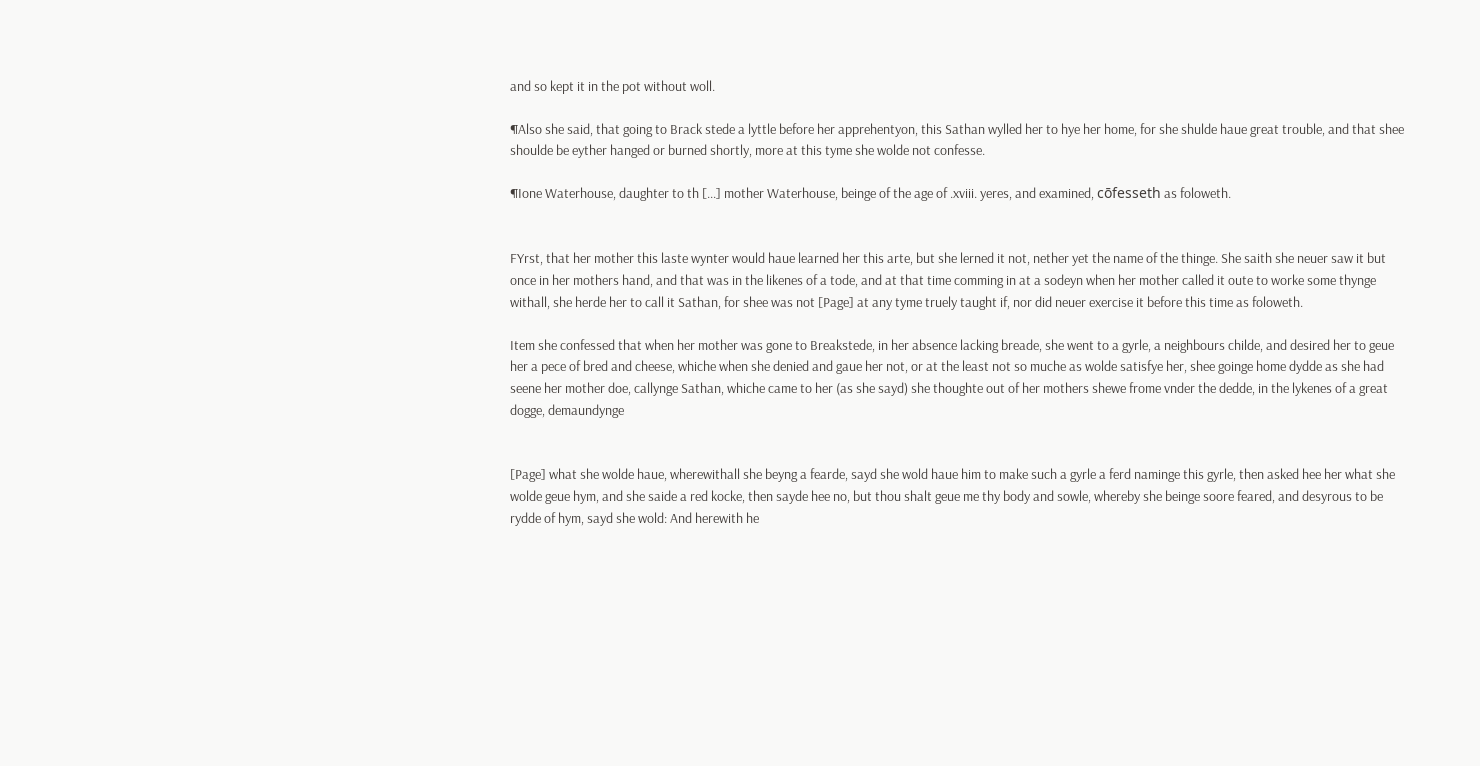and so kept it in the pot without woll.

¶Also she said, that going to Brack stede a lyttle before her apprehentyon, this Sathan wylled her to hye her home, for she shulde haue great trouble, and that shee shoulde be eyther hanged or burned shortly, more at this tyme she wolde not confesse.

¶Ione Waterhouse, daughter to th [...] mother Waterhouse, beinge of the age of .xviii. yeres, and examined, cōfesseth as foloweth.


FYrst, that her mother this laste wynter would haue learned her this arte, but she lerned it not, nether yet the name of the thinge. She saith she neuer saw it but once in her mothers hand, and that was in the likenes of a tode, and at that time comming in at a sodeyn when her mother called it oute to worke some thynge withall, she herde her to call it Sathan, for shee was not [Page] at any tyme truely taught if, nor did neuer exercise it before this time as foloweth.

Item she confessed that when her mother was gone to Breakstede, in her absence lacking breade, she went to a gyrle, a neighbours childe, and desired her to geue her a pece of bred and cheese, whiche when she denied and gaue her not, or at the least not so muche as wolde satisfye her, shee goinge home dydde as she had seene her mother doe, callynge Sathan, whiche came to her (as she sayd) she thoughte out of her mothers shewe frome vnder the dedde, in the lykenes of a great dogge, demaundynge


[Page] what she wolde haue, wherewithall she beyng a fearde, sayd she wold haue him to make such a gyrle a ferd naminge this gyrle, then asked hee her what she wolde geue hym, and she saide a red kocke, then sayde hee no, but thou shalt geue me thy body and sowle, whereby she beinge soore feared, and desyrous to be rydde of hym, sayd she wold: And herewith he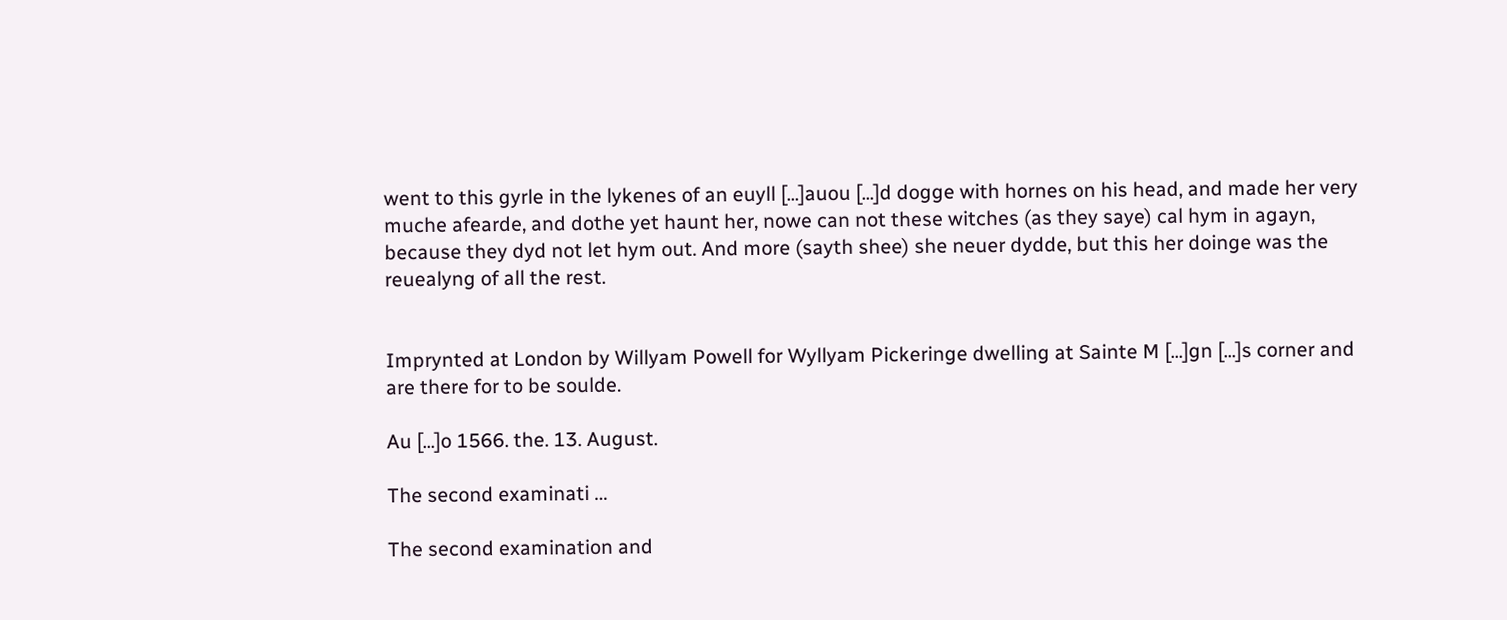went to this gyrle in the lykenes of an euyll [...]auou [...]d dogge with hornes on his head, and made her very muche afearde, and dothe yet haunt her, nowe can not these witches (as they saye) cal hym in agayn, because they dyd not let hym out. And more (sayth shee) she neuer dydde, but this her doinge was the reuealyng of all the rest.


Imprynted at London by Willyam Powell for Wyllyam Pickeringe dwelling at Sainte M [...]gn [...]s corner and are there for to be soulde.

Au [...]o 1566. the. 13. August.

The second examinati …

The second examination and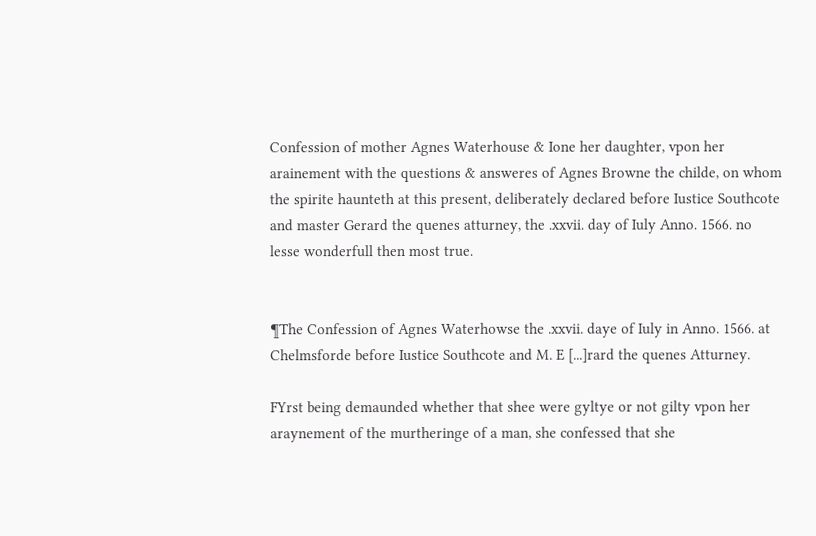Confession of mother Agnes Waterhouse & Ione her daughter, vpon her arainement with the questions & answeres of Agnes Browne the childe, on whom the spirite haunteth at this present, deliberately declared before Iustice Southcote and master Gerard the quenes atturney, the .xxvii. day of Iuly Anno. 1566. no lesse wonderfull then most true.


¶The Confession of Agnes Waterhowse the .xxvii. daye of Iuly in Anno. 1566. at Chelmsforde before Iustice Southcote and M. E [...]rard the quenes Atturney.

FYrst being demaunded whether that shee were gyltye or not gilty vpon her araynement of the murtheringe of a man, she confessed that she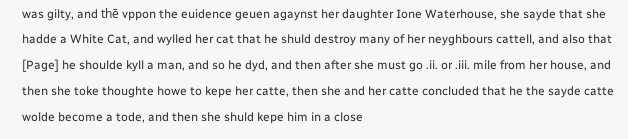was gilty, and thē vppon the euidence geuen agaynst her daughter Ione Waterhouse, she sayde that she hadde a White Cat, and wylled her cat that he shuld destroy many of her neyghbours cattell, and also that [Page] he shoulde kyll a man, and so he dyd, and then after she must go .ii. or .iii. mile from her house, and then she toke thoughte howe to kepe her catte, then she and her catte concluded that he the sayde catte wolde become a tode, and then she shuld kepe him in a close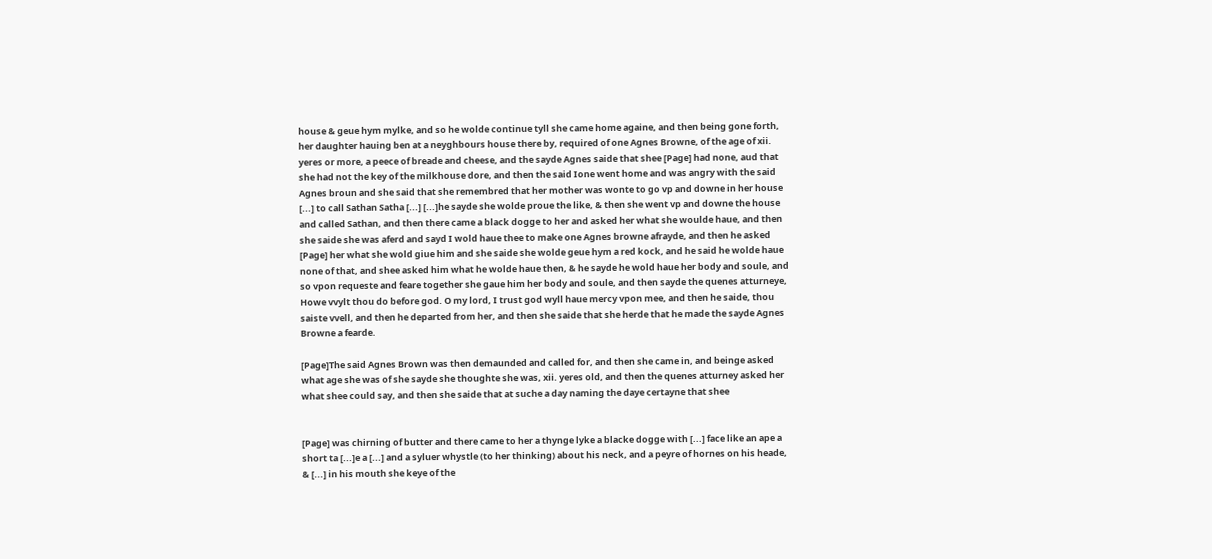house & geue hym mylke, and so he wolde continue tyll she came home againe, and then being gone forth, her daughter hauing ben at a neyghbours house there by, required of one Agnes Browne, of the age of xii. yeres or more, a peece of breade and cheese, and the sayde Agnes saide that shee [Page] had none, aud that she had not the key of the milkhouse dore, and then the said Ione went home and was angry with the said Agnes broun and she said that she remembred that her mother was wonte to go vp and downe in her house [...] to call Sathan Satha [...] [...]he sayde she wolde proue the like, & then she went vp and downe the house and called Sathan, and then there came a black dogge to her and asked her what she woulde haue, and then she saide she was aferd and sayd I wold haue thee to make one Agnes browne afrayde, and then he asked [Page] her what she wold giue him and she saide she wolde geue hym a red kock, and he said he wolde haue none of that, and shee asked him what he wolde haue then, & he sayde he wold haue her body and soule, and so vpon requeste and feare together she gaue him her body and soule, and then sayde the quenes atturneye, Howe vvylt thou do before god. O my lord, I trust god wyll haue mercy vpon mee, and then he saide, thou saiste vvell, and then he departed from her, and then she saide that she herde that he made the sayde Agnes Browne a fearde.

[Page]The said Agnes Brown was then demaunded and called for, and then she came in, and beinge asked what age she was of she sayde she thoughte she was, xii. yeres old, and then the quenes atturney asked her what shee could say, and then she saide that at suche a day naming the daye certayne that shee


[Page] was chirning of butter and there came to her a thynge lyke a blacke dogge with [...] face like an ape a short ta [...]e a [...] and a syluer whystle (to her thinking) about his neck, and a peyre of hornes on his heade, & [...] in his mouth she keye of the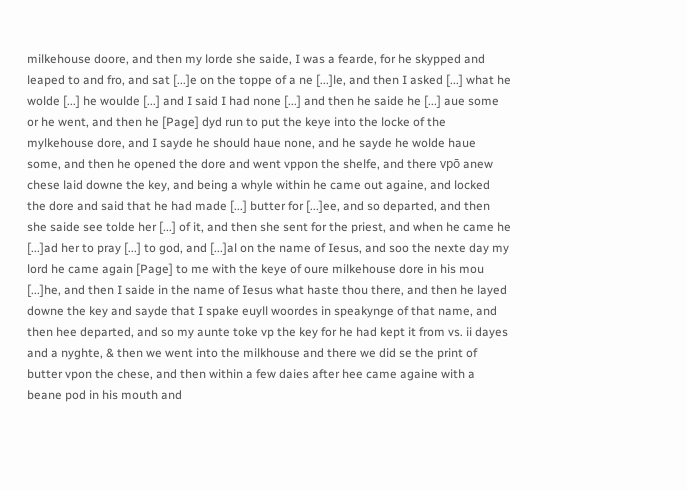milkehouse doore, and then my lorde she saide, I was a fearde, for he skypped and leaped to and fro, and sat [...]e on the toppe of a ne [...]le, and then I asked [...] what he wolde [...] he woulde [...] and I said I had none [...] and then he saide he [...] aue some or he went, and then he [Page] dyd run to put the keye into the locke of the mylkehouse dore, and I sayde he should haue none, and he sayde he wolde haue some, and then he opened the dore and went vppon the shelfe, and there vpō anew chese laid downe the key, and being a whyle within he came out againe, and locked the dore and said that he had made [...] butter for [...]ee, and so departed, and then she saide see tolde her [...] of it, and then she sent for the priest, and when he came he [...]ad her to pray [...] to god, and [...]al on the name of Iesus, and soo the nexte day my lord he came again [Page] to me with the keye of oure milkehouse dore in his mou [...]he, and then I saide in the name of Iesus what haste thou there, and then he layed downe the key and sayde that I spake euyll woordes in speakynge of that name, and then hee departed, and so my aunte toke vp the key for he had kept it from vs. ii dayes and a nyghte, & then we went into the milkhouse and there we did se the print of butter vpon the chese, and then within a few daies after hee came againe with a beane pod in his mouth and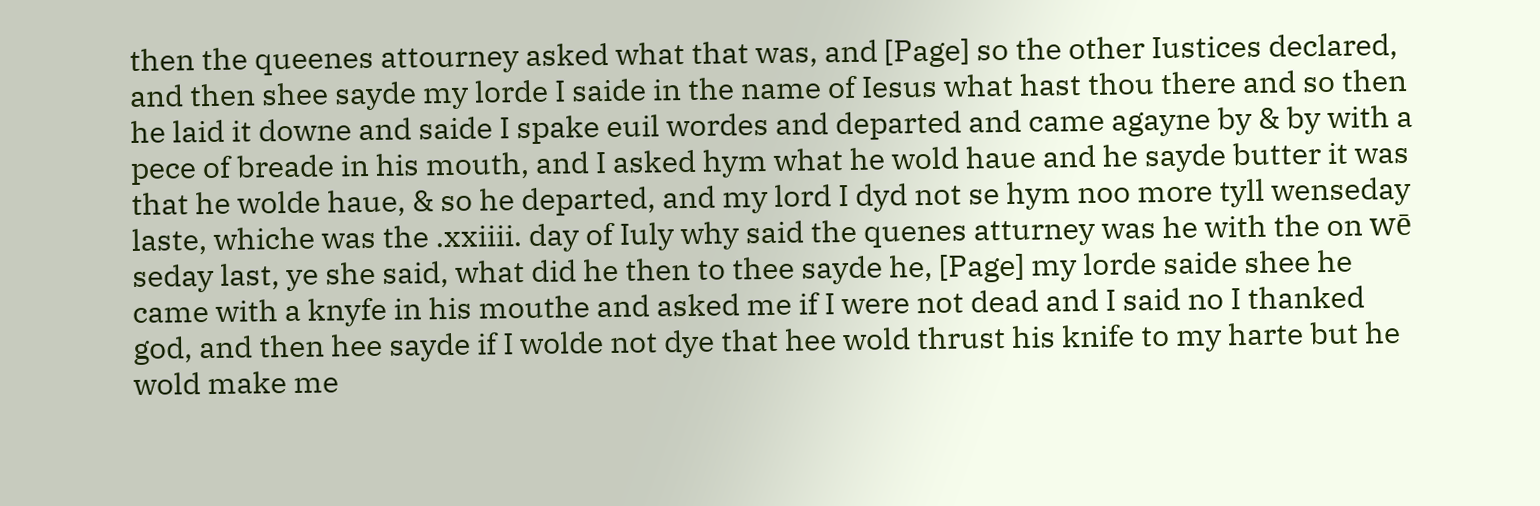then the queenes attourney asked what that was, and [Page] so the other Iustices declared, and then shee sayde my lorde I saide in the name of Iesus what hast thou there and so then he laid it downe and saide I spake euil wordes and departed and came agayne by & by with a pece of breade in his mouth, and I asked hym what he wold haue and he sayde butter it was that he wolde haue, & so he departed, and my lord I dyd not se hym noo more tyll wenseday laste, whiche was the .xxiiii. day of Iuly why said the quenes atturney was he with the on wē seday last, ye she said, what did he then to thee sayde he, [Page] my lorde saide shee he came with a knyfe in his mouthe and asked me if I were not dead and I said no I thanked god, and then hee sayde if I wolde not dye that hee wold thrust his knife to my harte but he wold make me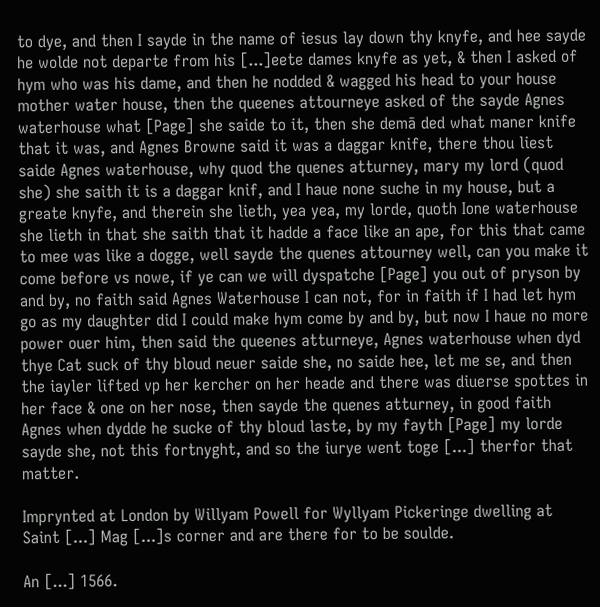to dye, and then I sayde in the name of iesus lay down thy knyfe, and hee sayde he wolde not departe from his [...]eete dames knyfe as yet, & then I asked of hym who was his dame, and then he nodded & wagged his head to your house mother water house, then the queenes attourneye asked of the sayde Agnes waterhouse what [Page] she saide to it, then she demā ded what maner knife that it was, and Agnes Browne said it was a daggar knife, there thou liest saide Agnes waterhouse, why quod the quenes atturney, mary my lord (quod she) she saith it is a daggar knif, and I haue none suche in my house, but a greate knyfe, and therein she lieth, yea yea, my lorde, quoth Ione waterhouse she lieth in that she saith that it hadde a face like an ape, for this that came to mee was like a dogge, well sayde the quenes attourney well, can you make it come before vs nowe, if ye can we will dyspatche [Page] you out of pryson by and by, no faith said Agnes Waterhouse I can not, for in faith if I had let hym go as my daughter did I could make hym come by and by, but now I haue no more power ouer him, then said the queenes atturneye, Agnes waterhouse when dyd thye Cat suck of thy bloud neuer saide she, no saide hee, let me se, and then the iayler lifted vp her kercher on her heade and there was diuerse spottes in her face & one on her nose, then sayde the quenes atturney, in good faith Agnes when dydde he sucke of thy bloud laste, by my fayth [Page] my lorde sayde she, not this fortnyght, and so the iurye went toge [...] therfor that matter.

Imprynted at London by Willyam Powell for Wyllyam Pickeringe dwelling at Saint [...] Mag [...]s corner and are there for to be soulde.

An [...] 1566.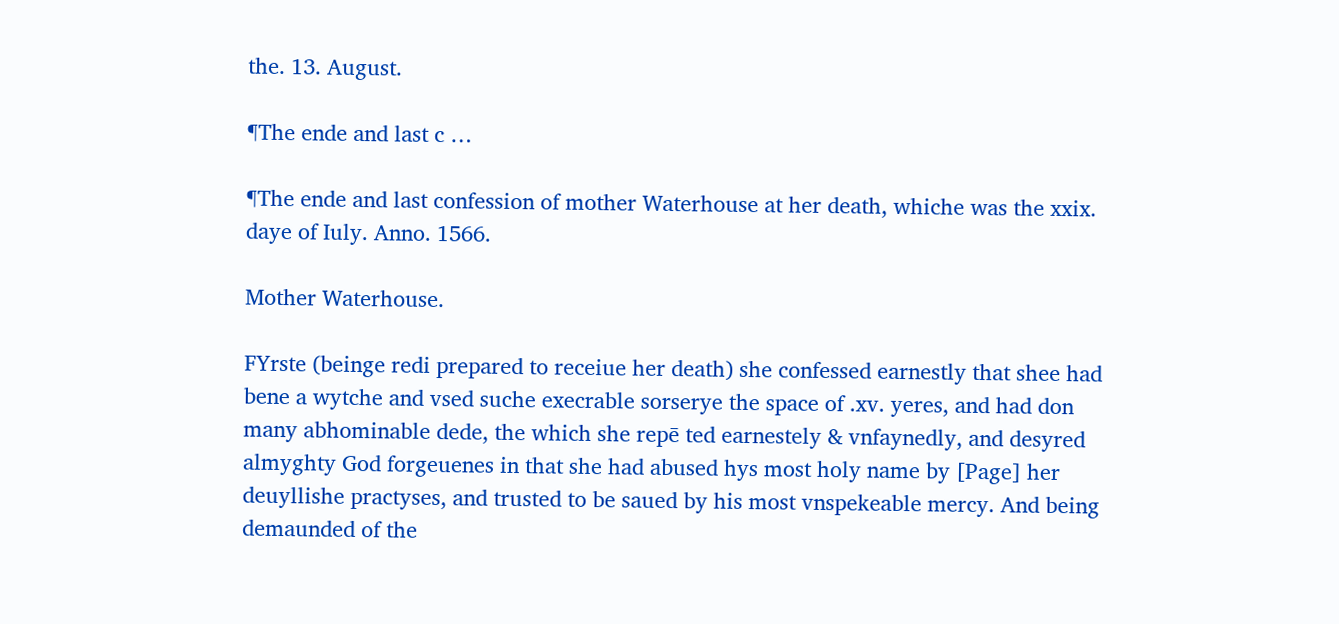the. 13. August.

¶The ende and last c …

¶The ende and last confession of mother Waterhouse at her death, whiche was the xxix. daye of Iuly. Anno. 1566.

Mother Waterhouse.

FYrste (beinge redi prepared to receiue her death) she confessed earnestly that shee had bene a wytche and vsed suche execrable sorserye the space of .xv. yeres, and had don many abhominable dede, the which she repē ted earnestely & vnfaynedly, and desyred almyghty God forgeuenes in that she had abused hys most holy name by [Page] her deuyllishe practyses, and trusted to be saued by his most vnspekeable mercy. And being demaunded of the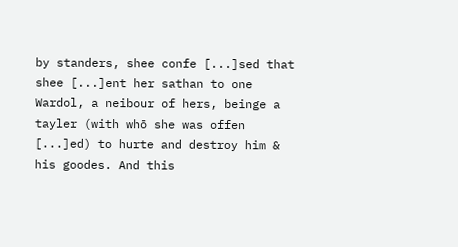by standers, shee confe [...]sed that shee [...]ent her sathan to one Wardol, a neibour of hers, beinge a tayler (with whō she was offen [...]ed) to hurte and destroy him & his goodes. And this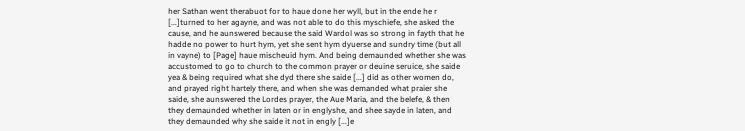her Sathan went therabuot for to haue done her wyll, but in the ende he r [...]turned to her agayne, and was not able to do this myschiefe, she asked the cause, and he aunswered because the said Wardol was so strong in fayth that he hadde no power to hurt hym, yet she sent hym dyuerse and sundry time (but all in vayne) to [Page] haue mischeuid hym. And being demaunded whether she was accustomed to go to church to the common prayer or deuine seruice, she saide yea & being required what she dyd there she saide [...] did as other women do, and prayed right hartely there, and when she was demanded what praier she saide, she aunswered the Lordes prayer, the Aue Maria, and the belefe, & then they demaunded whether in laten or in englyshe, and shee sayde in laten, and they demaunded why she saide it not in engly [...]e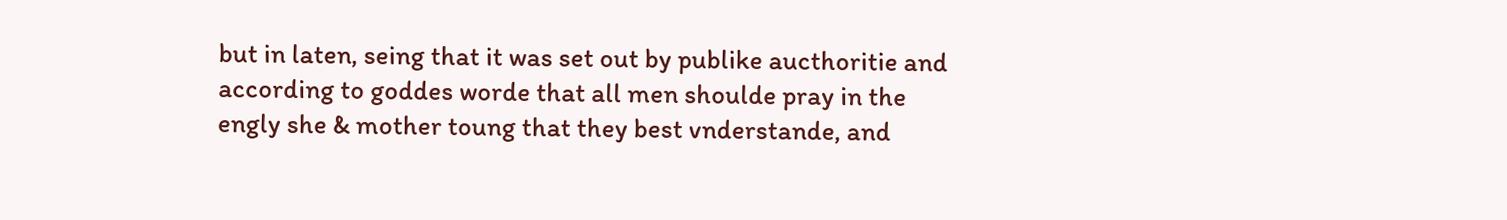but in laten, seing that it was set out by publike aucthoritie and according to goddes worde that all men shoulde pray in the engly she & mother toung that they best vnderstande, and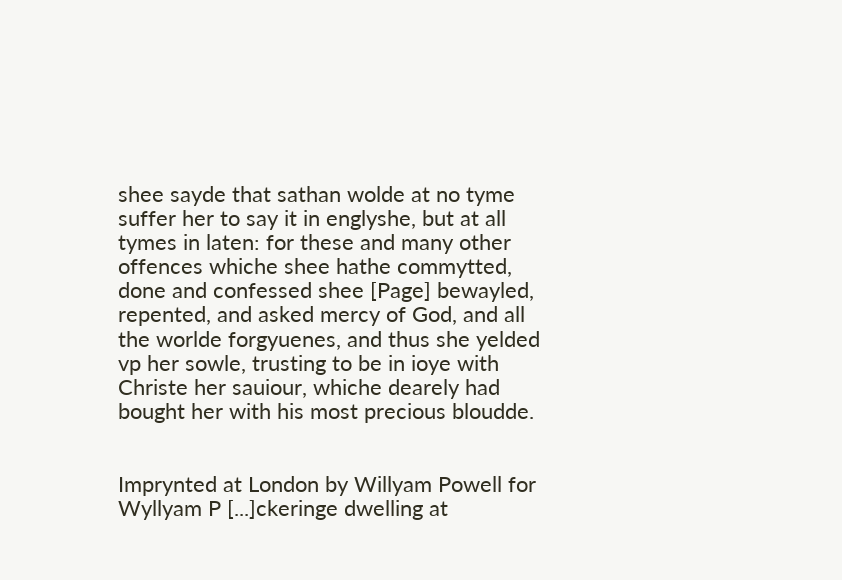shee sayde that sathan wolde at no tyme suffer her to say it in englyshe, but at all tymes in laten: for these and many other offences whiche shee hathe commytted, done and confessed shee [Page] bewayled, repented, and asked mercy of God, and all the worlde forgyuenes, and thus she yelded vp her sowle, trusting to be in ioye with Christe her sauiour, whiche dearely had bought her with his most precious bloudde.


Imprynted at London by Willyam Powell for Wyllyam P [...]ckeringe dwelling at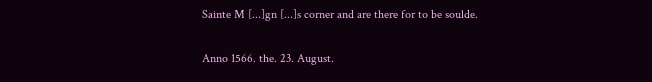Sainte M [...]gn [...]s corner and are there for to be soulde.

Anno 1566. the. 23. August.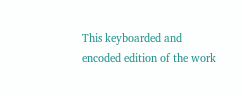This keyboarded and encoded edition of the work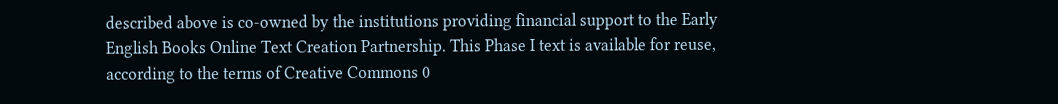described above is co-owned by the institutions providing financial support to the Early English Books Online Text Creation Partnership. This Phase I text is available for reuse, according to the terms of Creative Commons 0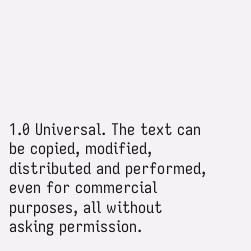1.0 Universal. The text can be copied, modified, distributed and performed, even for commercial purposes, all without asking permission.